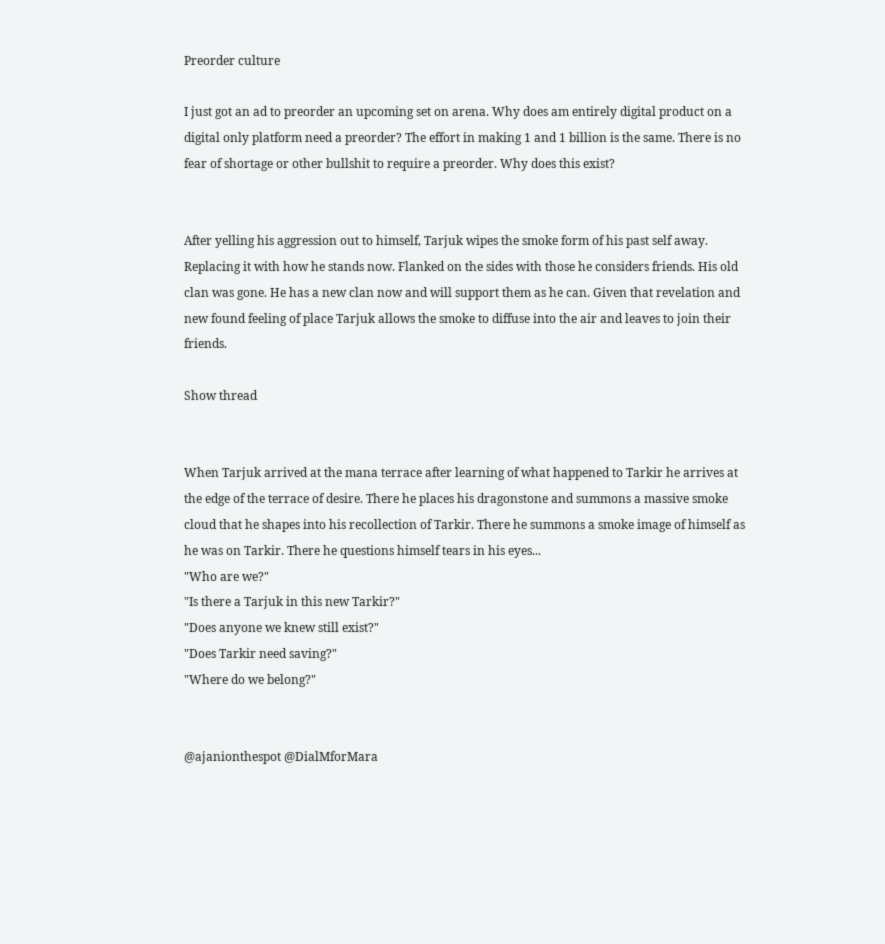Preorder culture

I just got an ad to preorder an upcoming set on arena. Why does am entirely digital product on a digital only platform need a preorder? The effort in making 1 and 1 billion is the same. There is no fear of shortage or other bullshit to require a preorder. Why does this exist?


After yelling his aggression out to himself, Tarjuk wipes the smoke form of his past self away. Replacing it with how he stands now. Flanked on the sides with those he considers friends. His old clan was gone. He has a new clan now and will support them as he can. Given that revelation and new found feeling of place Tarjuk allows the smoke to diffuse into the air and leaves to join their friends.

Show thread


When Tarjuk arrived at the mana terrace after learning of what happened to Tarkir he arrives at the edge of the terrace of desire. There he places his dragonstone and summons a massive smoke cloud that he shapes into his recollection of Tarkir. There he summons a smoke image of himself as he was on Tarkir. There he questions himself tears in his eyes...
"Who are we?"
"Is there a Tarjuk in this new Tarkir?"
"Does anyone we knew still exist?"
"Does Tarkir need saving?"
"Where do we belong?"


@ajanionthespot @DialMforMara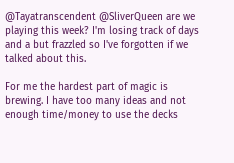@Tayatranscendent @SliverQueen are we playing this week? I'm losing track of days and a but frazzled so I've forgotten if we talked about this.

For me the hardest part of magic is brewing. I have too many ideas and not enough time/money to use the decks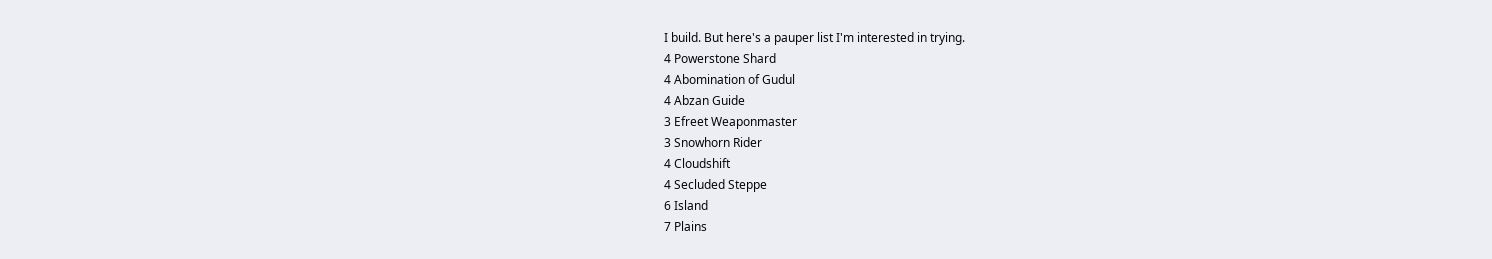I build. But here's a pauper list I'm interested in trying.
4 Powerstone Shard
4 Abomination of Gudul
4 Abzan Guide
3 Efreet Weaponmaster
3 Snowhorn Rider
4 Cloudshift
4 Secluded Steppe
6 Island
7 Plains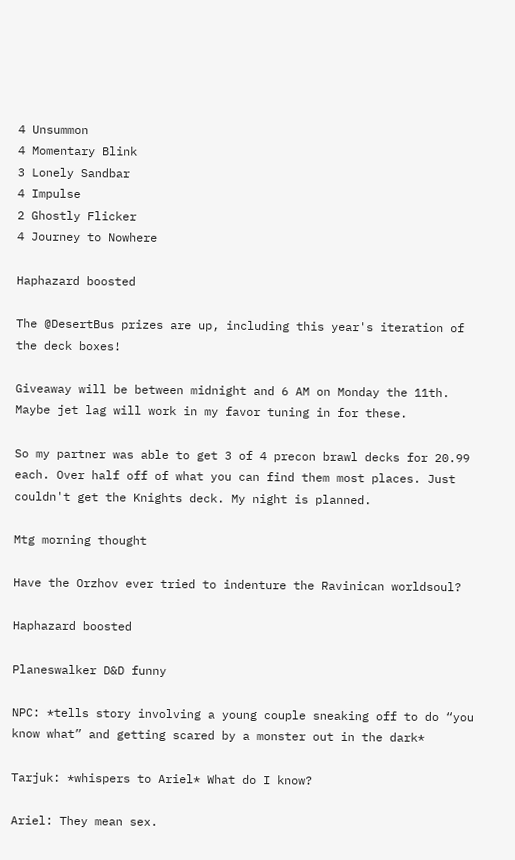4 Unsummon
4 Momentary Blink
3 Lonely Sandbar
4 Impulse
2 Ghostly Flicker
4 Journey to Nowhere

Haphazard boosted

The @DesertBus prizes are up, including this year's iteration of the deck boxes!

Giveaway will be between midnight and 6 AM on Monday the 11th. Maybe jet lag will work in my favor tuning in for these.

So my partner was able to get 3 of 4 precon brawl decks for 20.99 each. Over half off of what you can find them most places. Just couldn't get the Knights deck. My night is planned.

Mtg morning thought

Have the Orzhov ever tried to indenture the Ravinican worldsoul?

Haphazard boosted

Planeswalker D&D funny

NPC: *tells story involving a young couple sneaking off to do “you know what” and getting scared by a monster out in the dark*

Tarjuk: *whispers to Ariel* What do I know?

Ariel: They mean sex.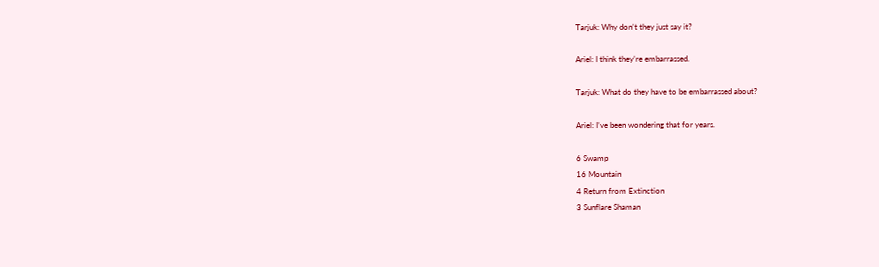Tarjuk: Why don’t they just say it?

Ariel: I think they’re embarrassed.

Tarjuk: What do they have to be embarrassed about?

Ariel: I’ve been wondering that for years.

6 Swamp
16 Mountain
4 Return from Extinction
3 Sunflare Shaman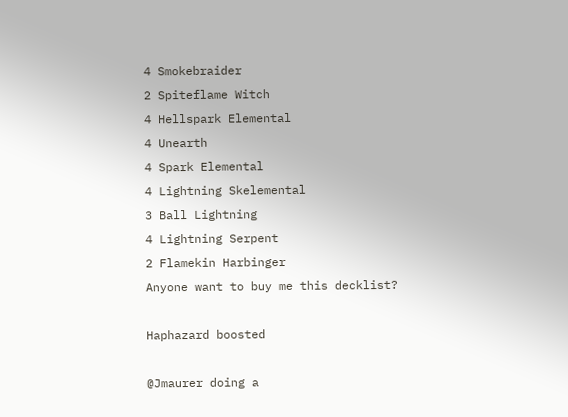4 Smokebraider
2 Spiteflame Witch
4 Hellspark Elemental
4 Unearth
4 Spark Elemental
4 Lightning Skelemental
3 Ball Lightning
4 Lightning Serpent
2 Flamekin Harbinger
Anyone want to buy me this decklist?

Haphazard boosted

@Jmaurer doing a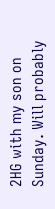2HG with my son on Sunday. Will probably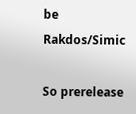be Rakdos/Simic

So prerelease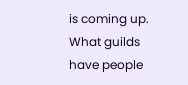is coming up. What guilds have people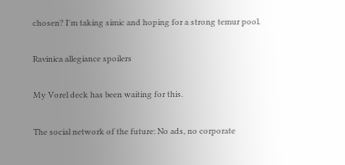chosen? I'm taking simic and hoping for a strong temur pool.

Ravinica allegiance spoilers

My Vorel deck has been waiting for this.

The social network of the future: No ads, no corporate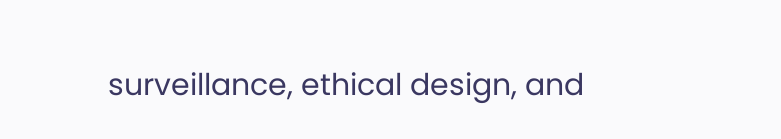surveillance, ethical design, and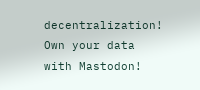decentralization! Own your data with Mastodon!